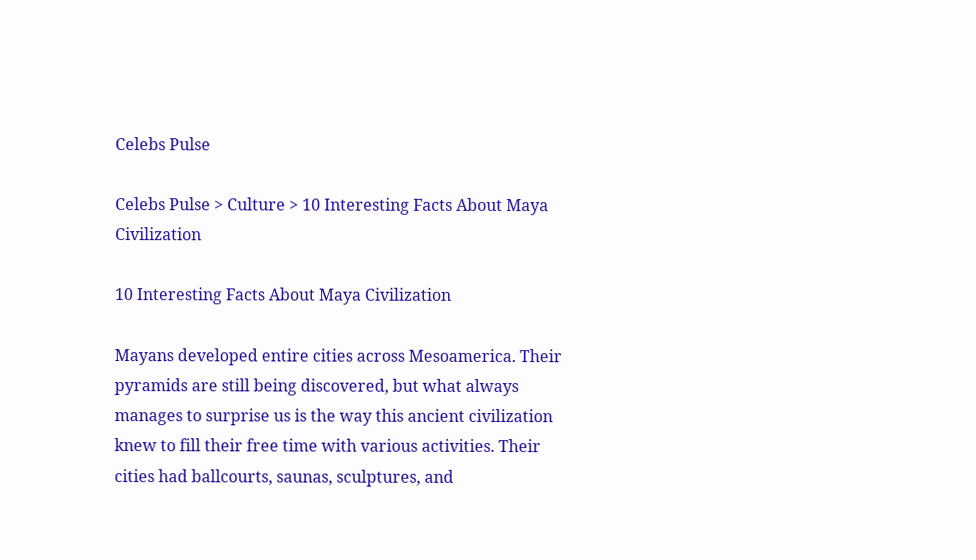Celebs Pulse

Celebs Pulse > Culture > 10 Interesting Facts About Maya Civilization

10 Interesting Facts About Maya Civilization

Mayans developed entire cities across Mesoamerica. Their pyramids are still being discovered, but what always manages to surprise us is the way this ancient civilization knew to fill their free time with various activities. Their cities had ballcourts, saunas, sculptures, and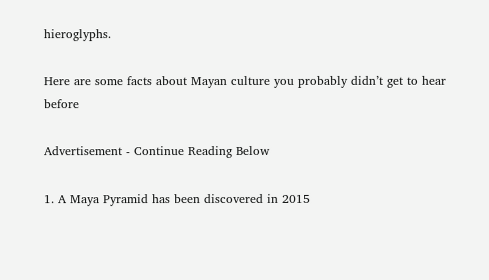hieroglyphs.

Here are some facts about Mayan culture you probably didn’t get to hear before

Advertisement - Continue Reading Below

1. A Maya Pyramid has been discovered in 2015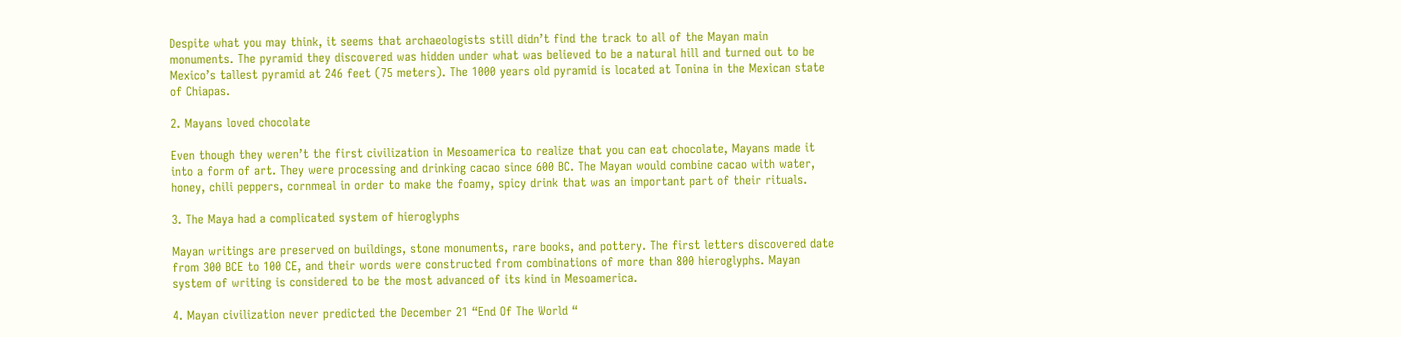Despite what you may think, it seems that archaeologists still didn’t find the track to all of the Mayan main monuments. The pyramid they discovered was hidden under what was believed to be a natural hill and turned out to be Mexico’s tallest pyramid at 246 feet (75 meters). The 1000 years old pyramid is located at Tonina in the Mexican state of Chiapas.

2. Mayans loved chocolate

Even though they weren’t the first civilization in Mesoamerica to realize that you can eat chocolate, Mayans made it into a form of art. They were processing and drinking cacao since 600 BC. The Mayan would combine cacao with water, honey, chili peppers, cornmeal in order to make the foamy, spicy drink that was an important part of their rituals.

3. The Maya had a complicated system of hieroglyphs

Mayan writings are preserved on buildings, stone monuments, rare books, and pottery. The first letters discovered date from 300 BCE to 100 CE, and their words were constructed from combinations of more than 800 hieroglyphs. Mayan system of writing is considered to be the most advanced of its kind in Mesoamerica.

4. Mayan civilization never predicted the December 21 “End Of The World “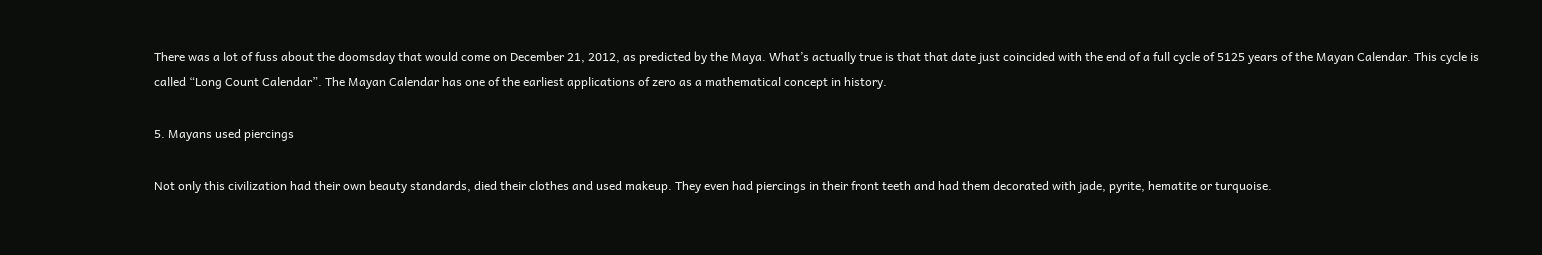There was a lot of fuss about the doomsday that would come on December 21, 2012, as predicted by the Maya. What’s actually true is that that date just coincided with the end of a full cycle of 5125 years of the Mayan Calendar. This cycle is called “Long Count Calendar”. The Mayan Calendar has one of the earliest applications of zero as a mathematical concept in history.

5. Mayans used piercings

Not only this civilization had their own beauty standards, died their clothes and used makeup. They even had piercings in their front teeth and had them decorated with jade, pyrite, hematite or turquoise.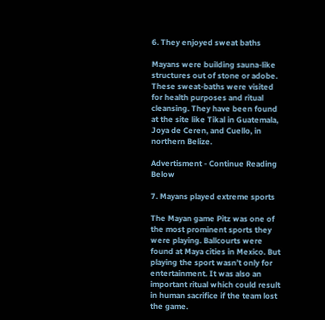6. They enjoyed sweat baths

Mayans were building sauna-like structures out of stone or adobe. These sweat-baths were visited for health purposes and ritual cleansing. They have been found at the site like Tikal in Guatemala, Joya de Ceren, and Cuello, in northern Belize.

Advertisment - Continue Reading Below

7. Mayans played extreme sports

The Mayan game Pitz was one of the most prominent sports they were playing. Ballcourts were found at Maya cities in Mexico. But playing the sport wasn’t only for entertainment. It was also an important ritual which could result in human sacrifice if the team lost the game.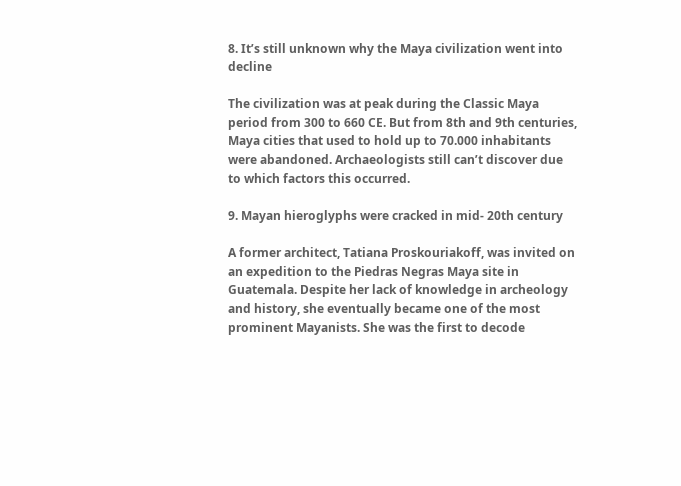8. It’s still unknown why the Maya civilization went into decline

The civilization was at peak during the Classic Maya period from 300 to 660 CE. But from 8th and 9th centuries, Maya cities that used to hold up to 70.000 inhabitants were abandoned. Archaeologists still can’t discover due to which factors this occurred.

9. Mayan hieroglyphs were cracked in mid- 20th century

A former architect, Tatiana Proskouriakoff, was invited on an expedition to the Piedras Negras Maya site in Guatemala. Despite her lack of knowledge in archeology and history, she eventually became one of the most prominent Mayanists. She was the first to decode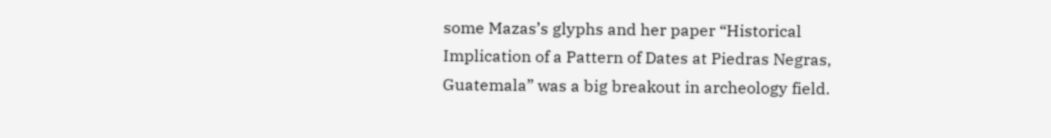some Mazas’s glyphs and her paper “Historical Implication of a Pattern of Dates at Piedras Negras, Guatemala” was a big breakout in archeology field.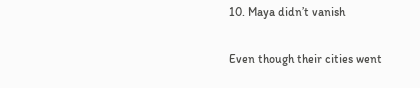10. Maya didn’t vanish

Even though their cities went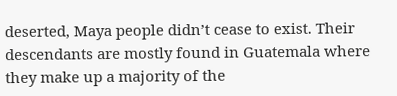deserted, Maya people didn’t cease to exist. Their descendants are mostly found in Guatemala where they make up a majority of the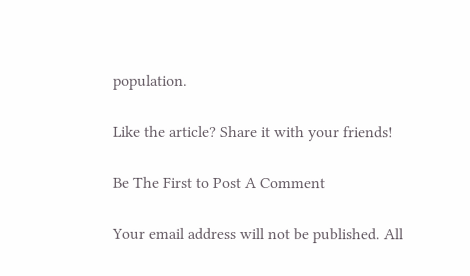population.

Like the article? Share it with your friends!

Be The First to Post A Comment

Your email address will not be published. All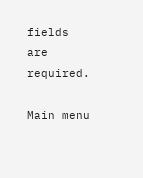fields are required.

Main menu